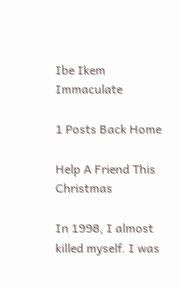Ibe Ikem Immaculate

1 Posts Back Home

Help A Friend This Christmas

In 1998, I almost killed myself. I was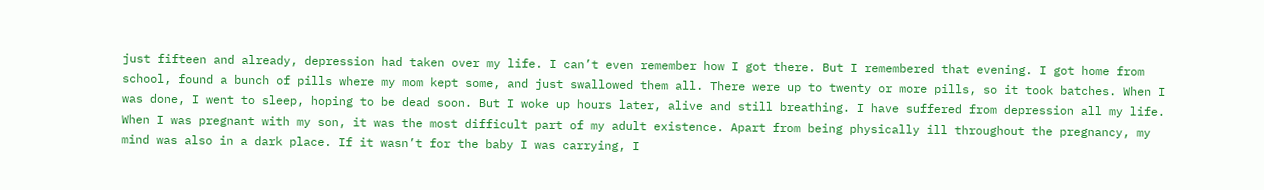just fifteen and already, depression had taken over my life. I can’t even remember how I got there. But I remembered that evening. I got home from school, found a bunch of pills where my mom kept some, and just swallowed them all. There were up to twenty or more pills, so it took batches. When I was done, I went to sleep, hoping to be dead soon. But I woke up hours later, alive and still breathing. I have suffered from depression all my life. When I was pregnant with my son, it was the most difficult part of my adult existence. Apart from being physically ill throughout the pregnancy, my mind was also in a dark place. If it wasn’t for the baby I was carrying, I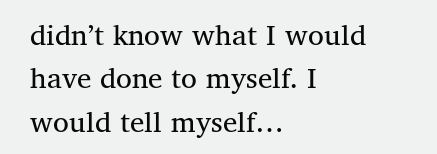didn’t know what I would have done to myself. I would tell myself…